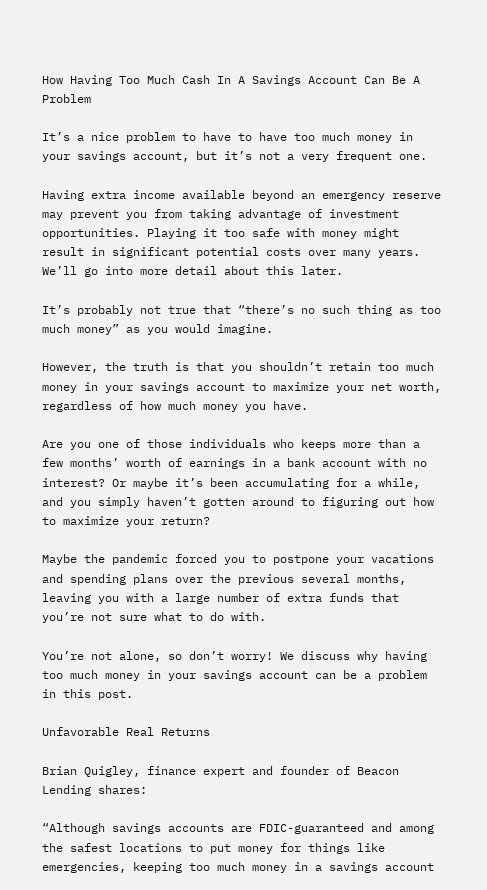How Having Too Much Cash In A Savings Account Can Be A Problem

It’s a nice problem to have to have too much money in your savings account, but it’s not a very frequent one.

Having extra income available beyond an emergency reserve may prevent you from taking advantage of investment opportunities. Playing it too safe with money might result in significant potential costs over many years. We’ll go into more detail about this later.

It’s probably not true that “there’s no such thing as too much money” as you would imagine.

However, the truth is that you shouldn’t retain too much money in your savings account to maximize your net worth, regardless of how much money you have.

Are you one of those individuals who keeps more than a few months’ worth of earnings in a bank account with no interest? Or maybe it’s been accumulating for a while, and you simply haven’t gotten around to figuring out how to maximize your return?

Maybe the pandemic forced you to postpone your vacations and spending plans over the previous several months, leaving you with a large number of extra funds that you’re not sure what to do with.

You’re not alone, so don’t worry! We discuss why having too much money in your savings account can be a problem in this post.

Unfavorable Real Returns

Brian Quigley, finance expert and founder of Beacon Lending shares:

“Although savings accounts are FDIC-guaranteed and among the safest locations to put money for things like emergencies, keeping too much money in a savings account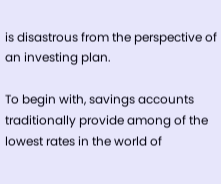is disastrous from the perspective of an investing plan.

To begin with, savings accounts traditionally provide among of the lowest rates in the world of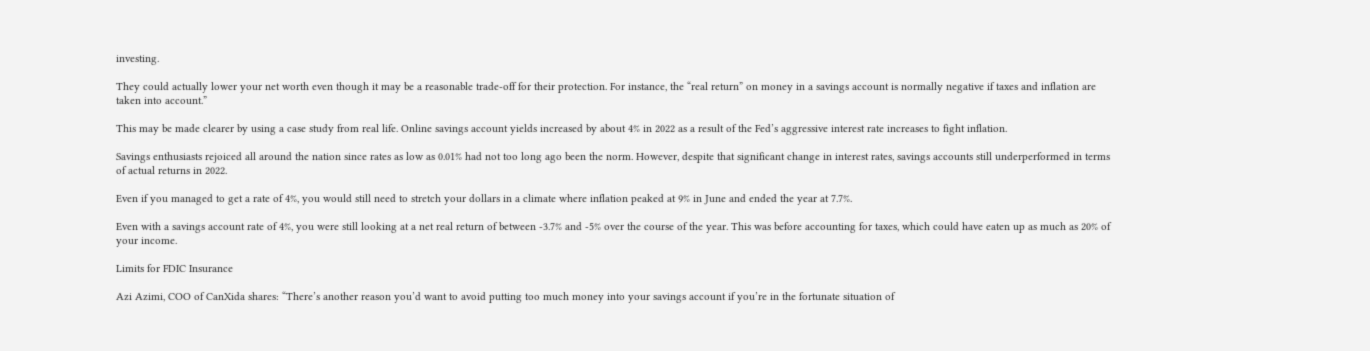investing.

They could actually lower your net worth even though it may be a reasonable trade-off for their protection. For instance, the “real return” on money in a savings account is normally negative if taxes and inflation are taken into account.”

This may be made clearer by using a case study from real life. Online savings account yields increased by about 4% in 2022 as a result of the Fed’s aggressive interest rate increases to fight inflation.

Savings enthusiasts rejoiced all around the nation since rates as low as 0.01% had not too long ago been the norm. However, despite that significant change in interest rates, savings accounts still underperformed in terms of actual returns in 2022.

Even if you managed to get a rate of 4%, you would still need to stretch your dollars in a climate where inflation peaked at 9% in June and ended the year at 7.7%.

Even with a savings account rate of 4%, you were still looking at a net real return of between -3.7% and -5% over the course of the year. This was before accounting for taxes, which could have eaten up as much as 20% of your income.

Limits for FDIC Insurance

Azi Azimi, COO of CanXida shares: “There’s another reason you’d want to avoid putting too much money into your savings account if you’re in the fortunate situation of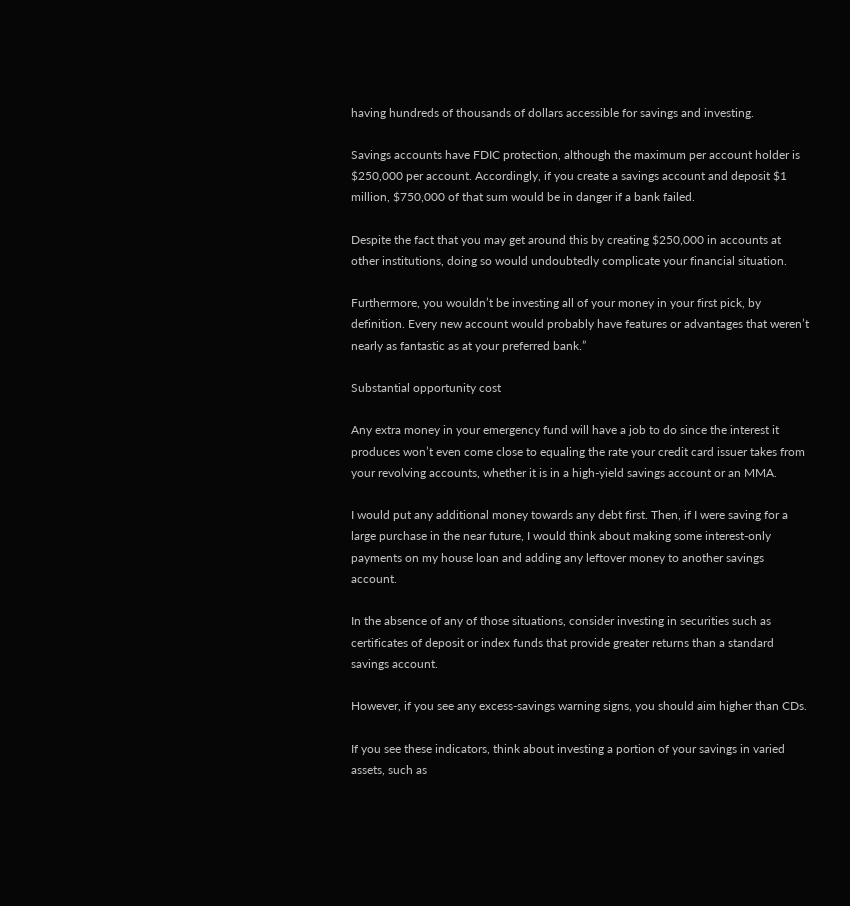having hundreds of thousands of dollars accessible for savings and investing.

Savings accounts have FDIC protection, although the maximum per account holder is $250,000 per account. Accordingly, if you create a savings account and deposit $1 million, $750,000 of that sum would be in danger if a bank failed.

Despite the fact that you may get around this by creating $250,000 in accounts at other institutions, doing so would undoubtedly complicate your financial situation.

Furthermore, you wouldn’t be investing all of your money in your first pick, by definition. Every new account would probably have features or advantages that weren’t nearly as fantastic as at your preferred bank.”

Substantial opportunity cost

Any extra money in your emergency fund will have a job to do since the interest it produces won’t even come close to equaling the rate your credit card issuer takes from your revolving accounts, whether it is in a high-yield savings account or an MMA.

I would put any additional money towards any debt first. Then, if I were saving for a large purchase in the near future, I would think about making some interest-only payments on my house loan and adding any leftover money to another savings account.

In the absence of any of those situations, consider investing in securities such as certificates of deposit or index funds that provide greater returns than a standard savings account.

However, if you see any excess-savings warning signs, you should aim higher than CDs.

If you see these indicators, think about investing a portion of your savings in varied assets, such as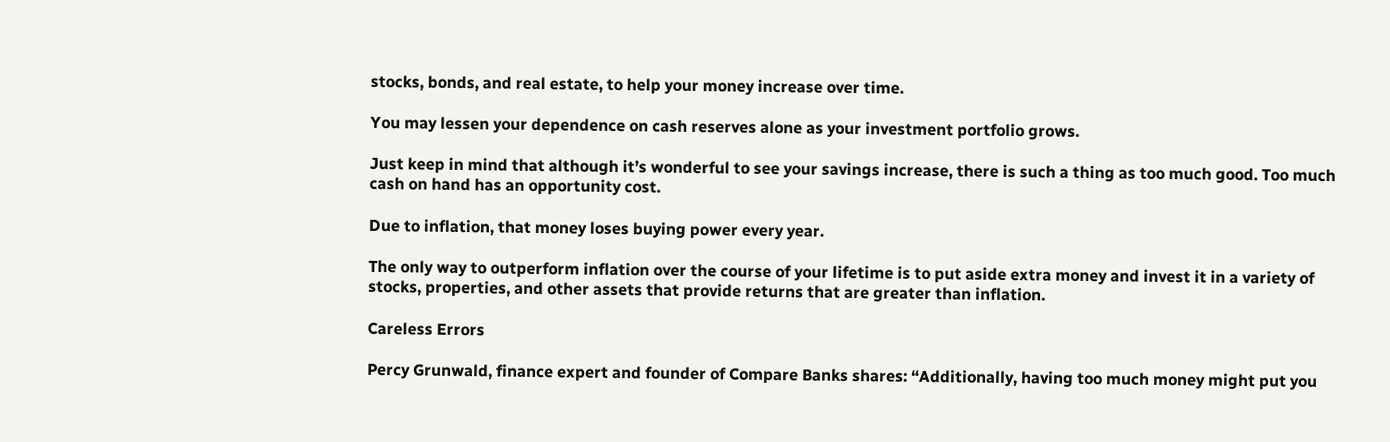stocks, bonds, and real estate, to help your money increase over time.

You may lessen your dependence on cash reserves alone as your investment portfolio grows.

Just keep in mind that although it’s wonderful to see your savings increase, there is such a thing as too much good. Too much cash on hand has an opportunity cost.

Due to inflation, that money loses buying power every year.

The only way to outperform inflation over the course of your lifetime is to put aside extra money and invest it in a variety of stocks, properties, and other assets that provide returns that are greater than inflation.

Careless Errors

Percy Grunwald, finance expert and founder of Compare Banks shares: “Additionally, having too much money might put you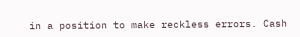in a position to make reckless errors. Cash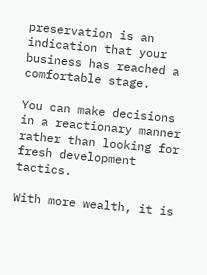preservation is an indication that your business has reached a comfortable stage.

You can make decisions in a reactionary manner rather than looking for fresh development tactics.

With more wealth, it is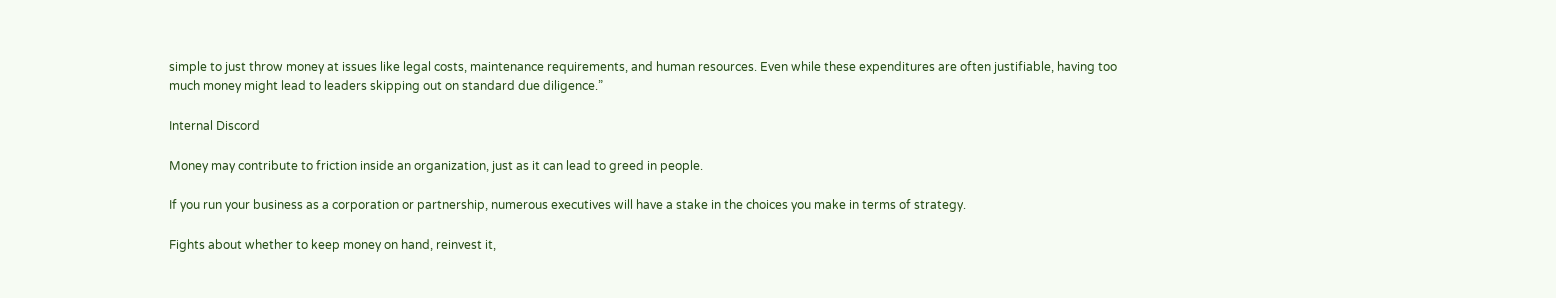simple to just throw money at issues like legal costs, maintenance requirements, and human resources. Even while these expenditures are often justifiable, having too much money might lead to leaders skipping out on standard due diligence.”

Internal Discord

Money may contribute to friction inside an organization, just as it can lead to greed in people.

If you run your business as a corporation or partnership, numerous executives will have a stake in the choices you make in terms of strategy.

Fights about whether to keep money on hand, reinvest it,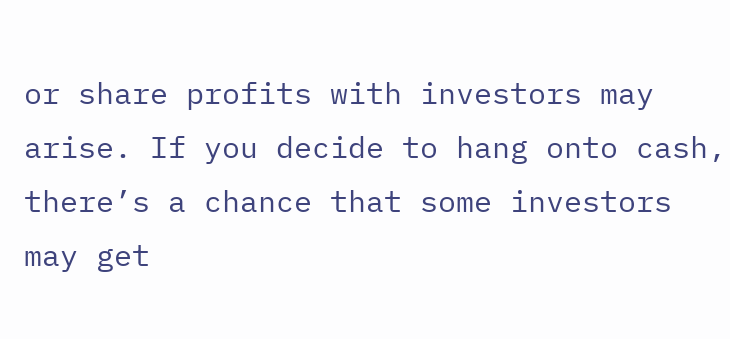or share profits with investors may arise. If you decide to hang onto cash, there’s a chance that some investors may get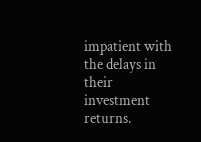impatient with the delays in their investment returns.